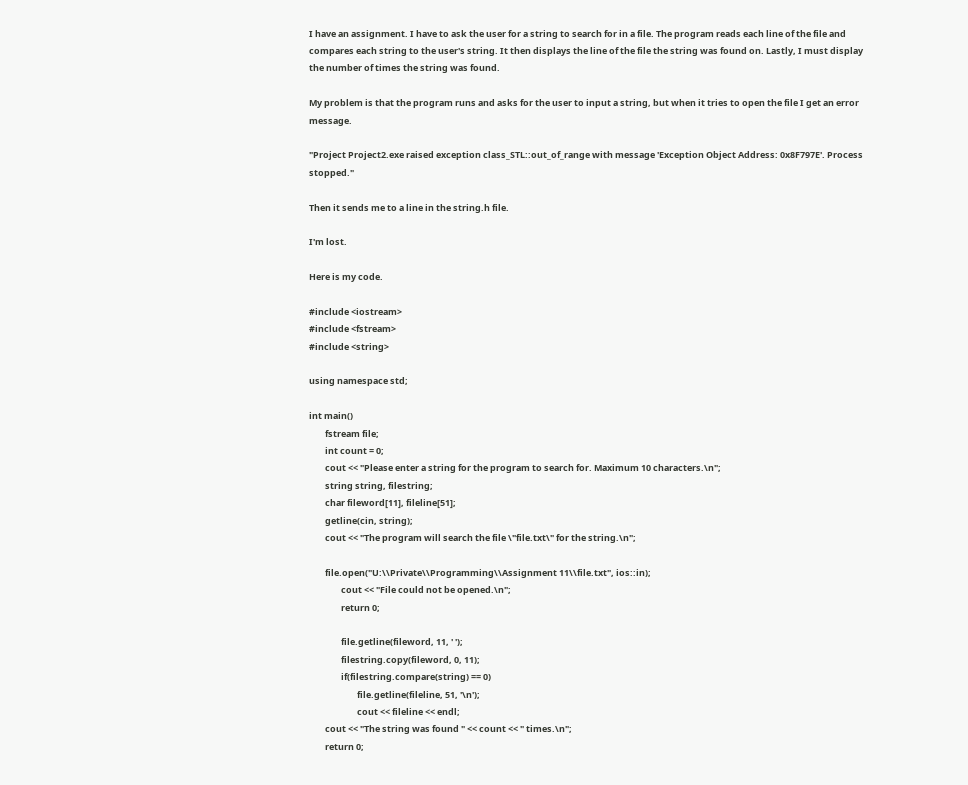I have an assignment. I have to ask the user for a string to search for in a file. The program reads each line of the file and compares each string to the user's string. It then displays the line of the file the string was found on. Lastly, I must display the number of times the string was found.

My problem is that the program runs and asks for the user to input a string, but when it tries to open the file I get an error message.

"Project Project2.exe raised exception class_STL::out_of_range with message 'Exception Object Address: 0x8F797E'. Process stopped."

Then it sends me to a line in the string.h file.

I'm lost.

Here is my code.

#include <iostream>
#include <fstream>
#include <string>

using namespace std;

int main()
        fstream file;
        int count = 0;
        cout << "Please enter a string for the program to search for. Maximum 10 characters.\n";
        string string, filestring;
        char fileword[11], fileline[51];
        getline(cin, string);
        cout << "The program will search the file \"file.txt\" for the string.\n";

        file.open("U:\\Private\\Programming\\Assignment 11\\file.txt", ios::in);
                cout << "File could not be opened.\n";
                return 0;

                file.getline(fileword, 11, ' ');
                filestring.copy(fileword, 0, 11);
                if(filestring.compare(string) == 0)
                        file.getline(fileline, 51, '\n');
                        cout << fileline << endl;
        cout << "The string was found " << count << " times.\n";
        return 0;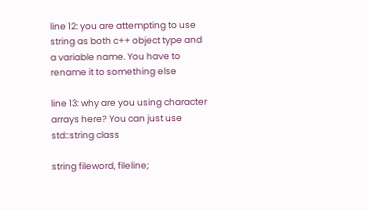line 12: you are attempting to use string as both c++ object type and a variable name. You have to rename it to something else

line 13: why are you using character arrays here? You can just use std::string class

string fileword, fileline;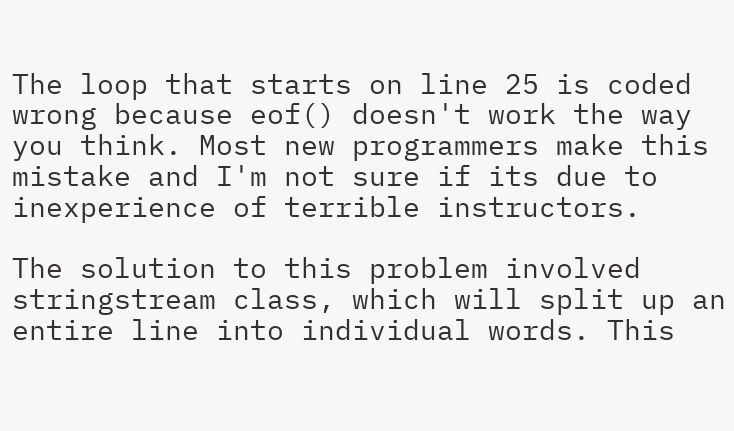The loop that starts on line 25 is coded wrong because eof() doesn't work the way you think. Most new programmers make this mistake and I'm not sure if its due to inexperience of terrible instructors.

The solution to this problem involved stringstream class, which will split up an entire line into individual words. This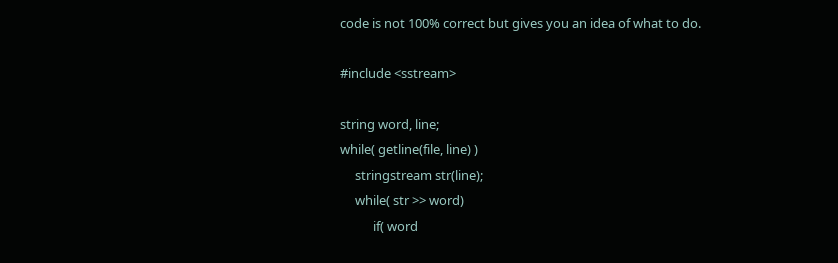code is not 100% correct but gives you an idea of what to do.

#include <sstream>

string word, line;
while( getline(file, line) )
     stringstream str(line);
     while( str >> word)
           if( word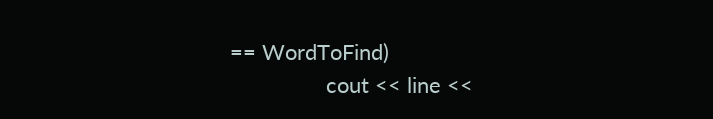== WordToFind)
                cout << line <<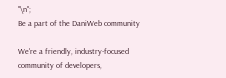"\n";
Be a part of the DaniWeb community

We're a friendly, industry-focused community of developers,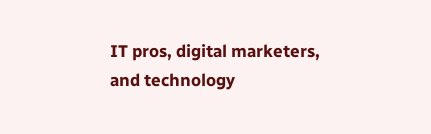IT pros, digital marketers, and technology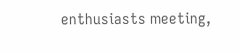enthusiasts meeting,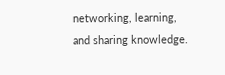networking, learning, and sharing knowledge.